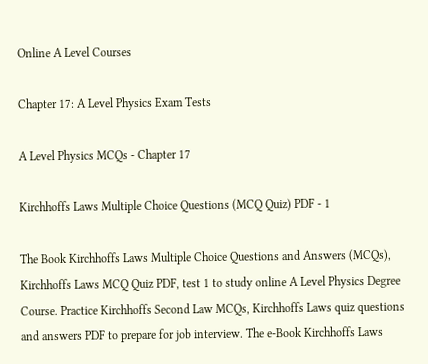Online A Level Courses

Chapter 17: A Level Physics Exam Tests

A Level Physics MCQs - Chapter 17

Kirchhoffs Laws Multiple Choice Questions (MCQ Quiz) PDF - 1

The Book Kirchhoffs Laws Multiple Choice Questions and Answers (MCQs), Kirchhoffs Laws MCQ Quiz PDF, test 1 to study online A Level Physics Degree Course. Practice Kirchhoffs Second Law MCQs, Kirchhoffs Laws quiz questions and answers PDF to prepare for job interview. The e-Book Kirchhoffs Laws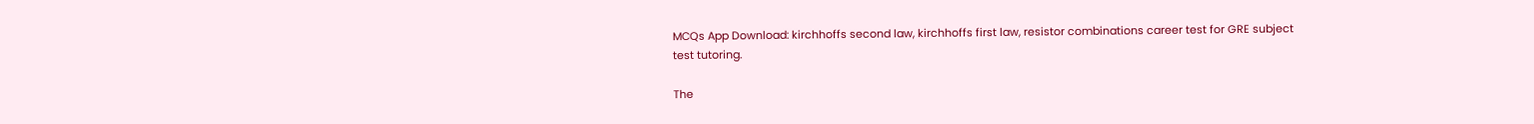MCQs App Download: kirchhoffs second law, kirchhoffs first law, resistor combinations career test for GRE subject test tutoring.

The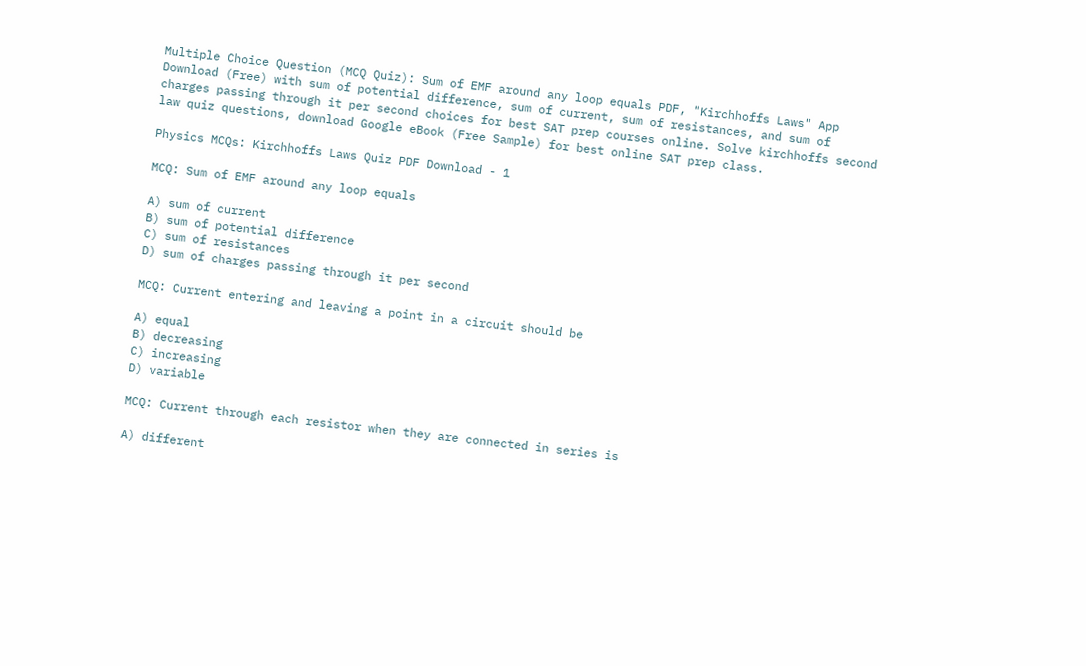Multiple Choice Question (MCQ Quiz): Sum of EMF around any loop equals PDF, "Kirchhoffs Laws" App Download (Free) with sum of potential difference, sum of current, sum of resistances, and sum of charges passing through it per second choices for best SAT prep courses online. Solve kirchhoffs second law quiz questions, download Google eBook (Free Sample) for best online SAT prep class.

Physics MCQs: Kirchhoffs Laws Quiz PDF Download - 1

MCQ: Sum of EMF around any loop equals

A) sum of current
B) sum of potential difference
C) sum of resistances
D) sum of charges passing through it per second

MCQ: Current entering and leaving a point in a circuit should be

A) equal
B) decreasing
C) increasing
D) variable

MCQ: Current through each resistor when they are connected in series is

A) different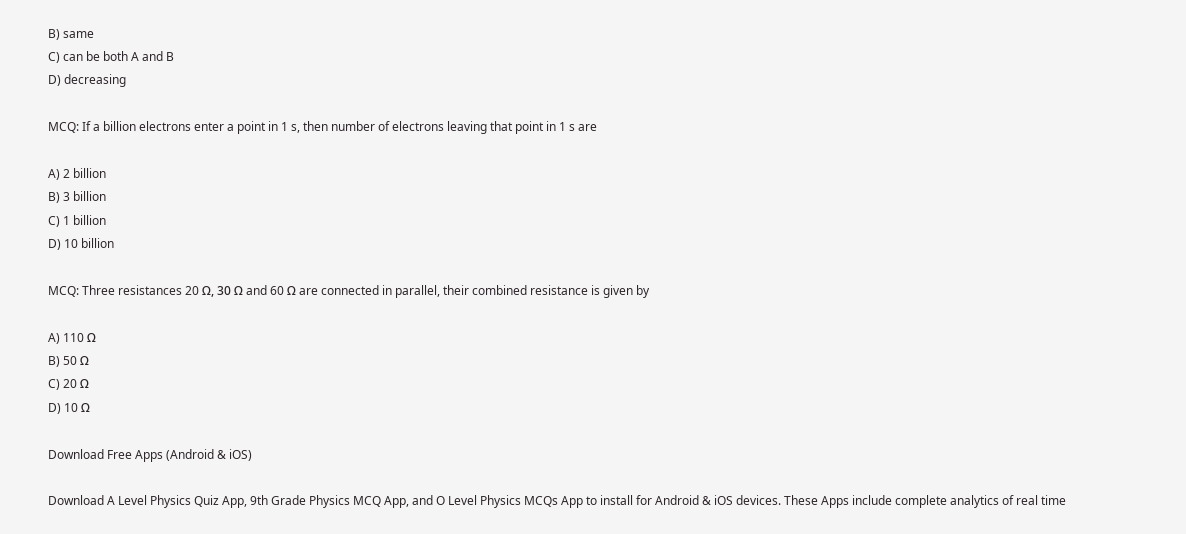B) same
C) can be both A and B
D) decreasing

MCQ: If a billion electrons enter a point in 1 s, then number of electrons leaving that point in 1 s are

A) 2 billion
B) 3 billion
C) 1 billion
D) 10 billion

MCQ: Three resistances 20 Ω, 30 Ω and 60 Ω are connected in parallel, their combined resistance is given by

A) 110 Ω
B) 50 Ω
C) 20 Ω
D) 10 Ω

Download Free Apps (Android & iOS)

Download A Level Physics Quiz App, 9th Grade Physics MCQ App, and O Level Physics MCQs App to install for Android & iOS devices. These Apps include complete analytics of real time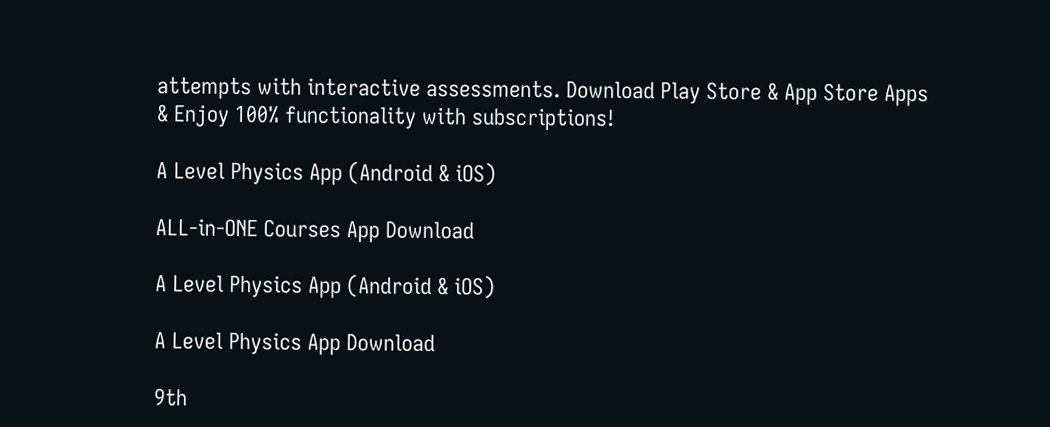attempts with interactive assessments. Download Play Store & App Store Apps & Enjoy 100% functionality with subscriptions!

A Level Physics App (Android & iOS)

ALL-in-ONE Courses App Download

A Level Physics App (Android & iOS)

A Level Physics App Download

9th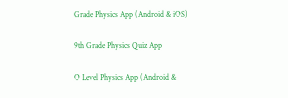Grade Physics App (Android & iOS)

9th Grade Physics Quiz App

O Level Physics App (Android &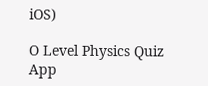iOS)

O Level Physics Quiz App